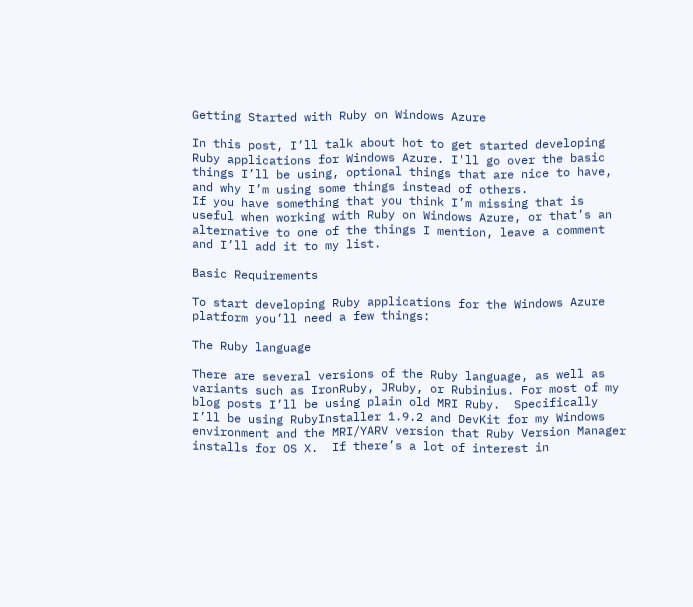Getting Started with Ruby on Windows Azure

In this post, I’ll talk about hot to get started developing Ruby applications for Windows Azure. I'll go over the basic things I’ll be using, optional things that are nice to have, and why I’m using some things instead of others.
If you have something that you think I’m missing that is useful when working with Ruby on Windows Azure, or that’s an alternative to one of the things I mention, leave a comment and I’ll add it to my list.

Basic Requirements

To start developing Ruby applications for the Windows Azure platform you’ll need a few things:

The Ruby language

There are several versions of the Ruby language, as well as variants such as IronRuby, JRuby, or Rubinius. For most of my blog posts I’ll be using plain old MRI Ruby.  Specifically I’ll be using RubyInstaller 1.9.2 and DevKit for my Windows environment and the MRI/YARV version that Ruby Version Manager installs for OS X.  If there’s a lot of interest in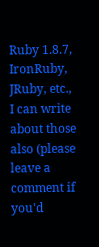Ruby 1.8.7, IronRuby, JRuby, etc., I can write about those also (please leave a comment if you'd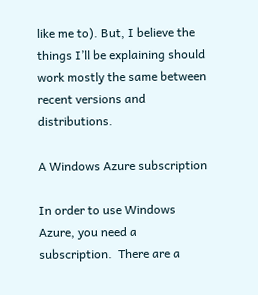like me to). But, I believe the things I’ll be explaining should work mostly the same between recent versions and distributions.

A Windows Azure subscription

In order to use Windows Azure, you need a subscription.  There are a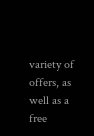variety of offers, as well as a free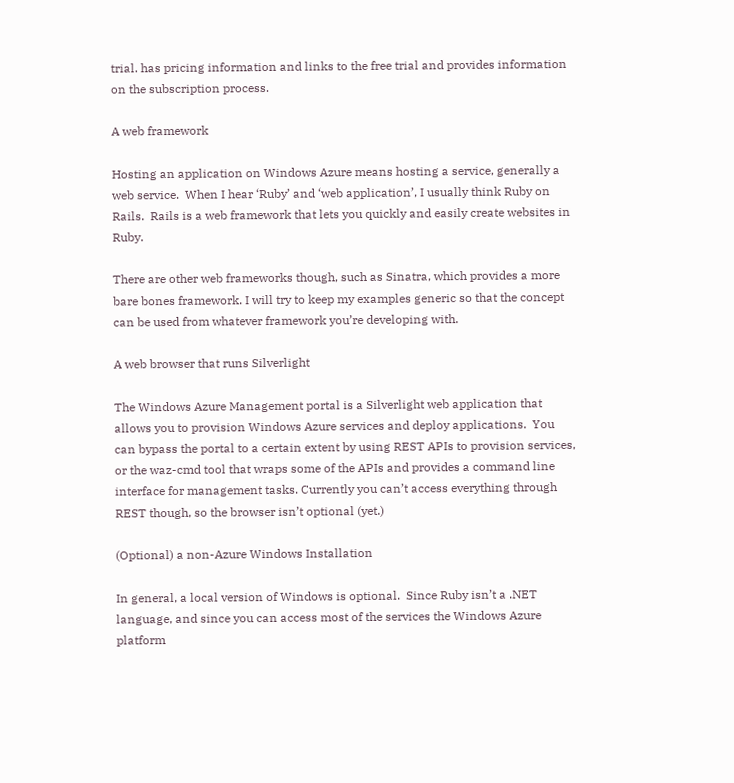trial. has pricing information and links to the free trial and provides information on the subscription process.

A web framework

Hosting an application on Windows Azure means hosting a service, generally a web service.  When I hear ‘Ruby’ and ‘web application’, I usually think Ruby on Rails.  Rails is a web framework that lets you quickly and easily create websites in Ruby.

There are other web frameworks though, such as Sinatra, which provides a more bare bones framework. I will try to keep my examples generic so that the concept can be used from whatever framework you’re developing with.

A web browser that runs Silverlight

The Windows Azure Management portal is a Silverlight web application that allows you to provision Windows Azure services and deploy applications.  You can bypass the portal to a certain extent by using REST APIs to provision services, or the waz-cmd tool that wraps some of the APIs and provides a command line interface for management tasks. Currently you can’t access everything through REST though, so the browser isn’t optional (yet.)

(Optional) a non-Azure Windows Installation

In general, a local version of Windows is optional.  Since Ruby isn’t a .NET language, and since you can access most of the services the Windows Azure platform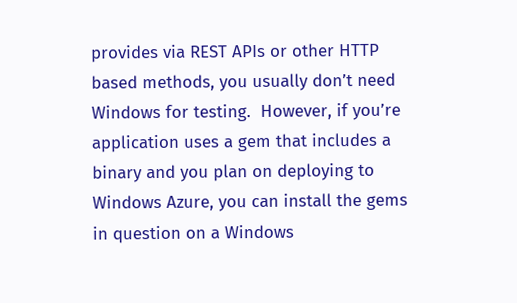provides via REST APIs or other HTTP based methods, you usually don’t need Windows for testing.  However, if you’re application uses a gem that includes a binary and you plan on deploying to Windows Azure, you can install the gems in question on a Windows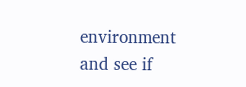environment and see if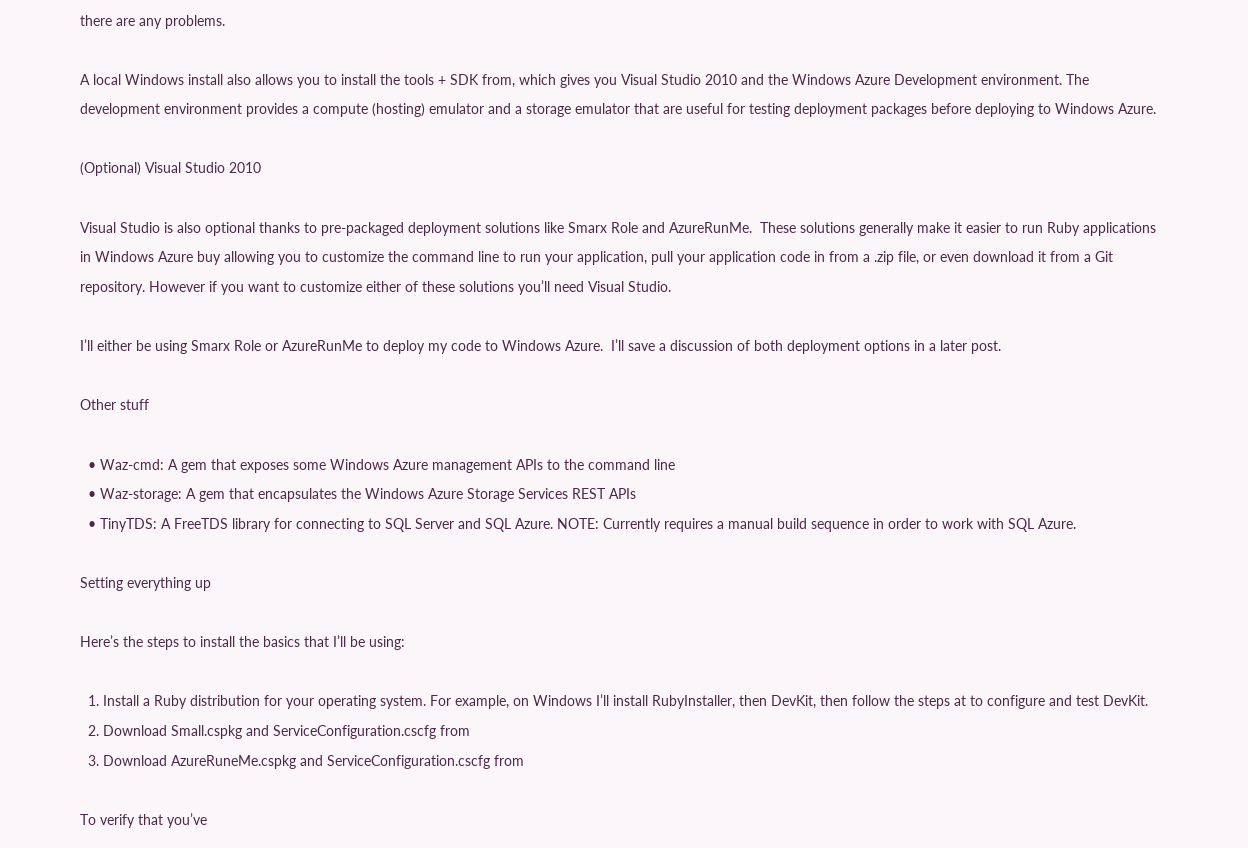there are any problems.

A local Windows install also allows you to install the tools + SDK from, which gives you Visual Studio 2010 and the Windows Azure Development environment. The development environment provides a compute (hosting) emulator and a storage emulator that are useful for testing deployment packages before deploying to Windows Azure.

(Optional) Visual Studio 2010

Visual Studio is also optional thanks to pre-packaged deployment solutions like Smarx Role and AzureRunMe.  These solutions generally make it easier to run Ruby applications in Windows Azure buy allowing you to customize the command line to run your application, pull your application code in from a .zip file, or even download it from a Git repository. However if you want to customize either of these solutions you’ll need Visual Studio.

I’ll either be using Smarx Role or AzureRunMe to deploy my code to Windows Azure.  I’ll save a discussion of both deployment options in a later post.

Other stuff

  • Waz-cmd: A gem that exposes some Windows Azure management APIs to the command line
  • Waz-storage: A gem that encapsulates the Windows Azure Storage Services REST APIs
  • TinyTDS: A FreeTDS library for connecting to SQL Server and SQL Azure. NOTE: Currently requires a manual build sequence in order to work with SQL Azure.

Setting everything up

Here’s the steps to install the basics that I’ll be using:

  1. Install a Ruby distribution for your operating system. For example, on Windows I’ll install RubyInstaller, then DevKit, then follow the steps at to configure and test DevKit.
  2. Download Small.cspkg and ServiceConfiguration.cscfg from
  3. Download AzureRuneMe.cspkg and ServiceConfiguration.cscfg from

To verify that you’ve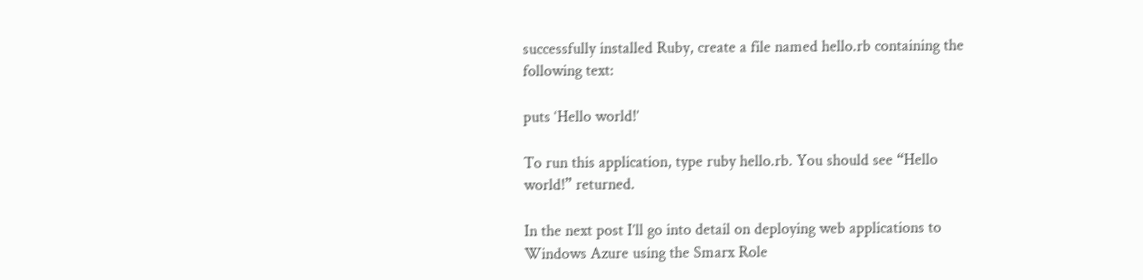successfully installed Ruby, create a file named hello.rb containing the following text:

puts ‘Hello world!’

To run this application, type ruby hello.rb. You should see “Hello world!” returned.

In the next post I’ll go into detail on deploying web applications to Windows Azure using the Smarx Role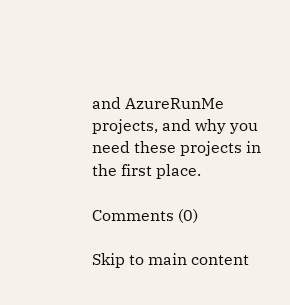and AzureRunMe projects, and why you need these projects in the first place.

Comments (0)

Skip to main content